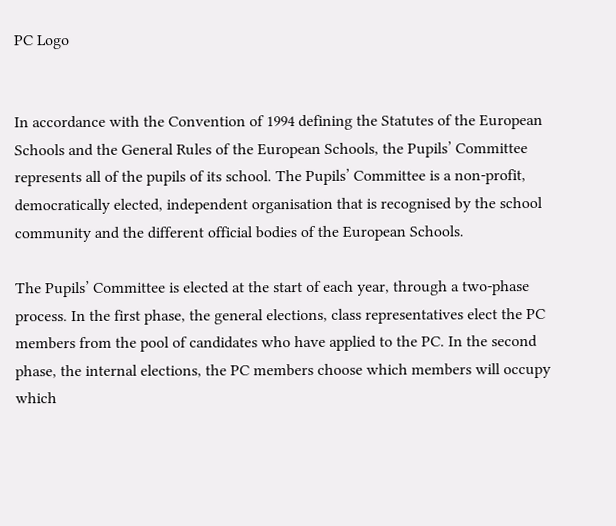PC Logo


In accordance with the Convention of 1994 defining the Statutes of the European Schools and the General Rules of the European Schools, the Pupils’ Committee represents all of the pupils of its school. The Pupils’ Committee is a non-profit, democratically elected, independent organisation that is recognised by the school community and the different official bodies of the European Schools.

The Pupils’ Committee is elected at the start of each year, through a two-phase process. In the first phase, the general elections, class representatives elect the PC members from the pool of candidates who have applied to the PC. In the second phase, the internal elections, the PC members choose which members will occupy which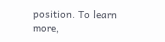position. To learn more,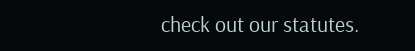check out our statutes.